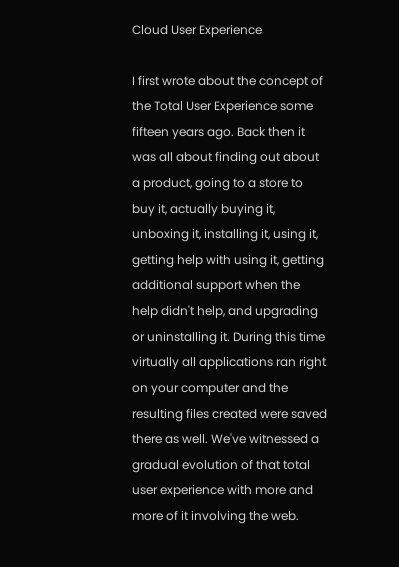Cloud User Experience

I first wrote about the concept of the Total User Experience some fifteen years ago. Back then it was all about finding out about a product, going to a store to buy it, actually buying it, unboxing it, installing it, using it, getting help with using it, getting additional support when the help didn't help, and upgrading or uninstalling it. During this time virtually all applications ran right on your computer and the resulting files created were saved there as well. We've witnessed a gradual evolution of that total user experience with more and more of it involving the web.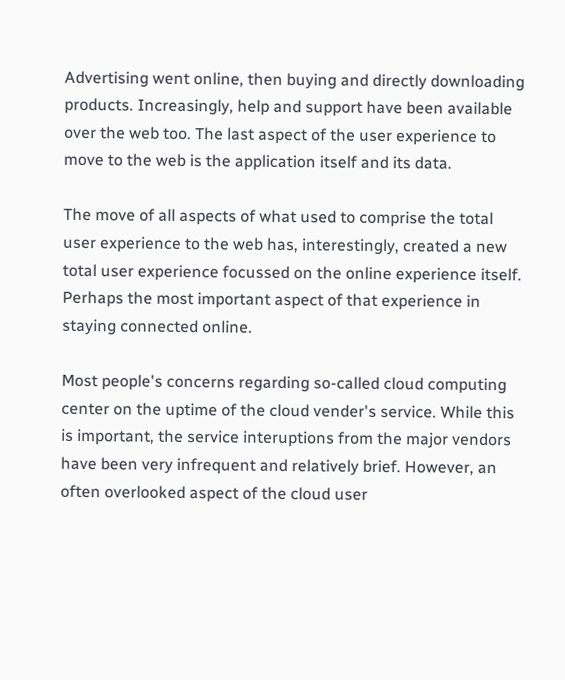Advertising went online, then buying and directly downloading products. Increasingly, help and support have been available over the web too. The last aspect of the user experience to move to the web is the application itself and its data.

The move of all aspects of what used to comprise the total user experience to the web has, interestingly, created a new total user experience focussed on the online experience itself. Perhaps the most important aspect of that experience in staying connected online.

Most people's concerns regarding so-called cloud computing center on the uptime of the cloud vender's service. While this is important, the service interuptions from the major vendors have been very infrequent and relatively brief. However, an often overlooked aspect of the cloud user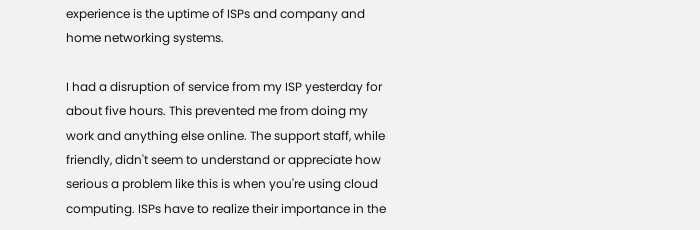experience is the uptime of ISPs and company and home networking systems.

I had a disruption of service from my ISP yesterday for about five hours. This prevented me from doing my work and anything else online. The support staff, while friendly, didn't seem to understand or appreciate how serious a problem like this is when you're using cloud computing. ISPs have to realize their importance in the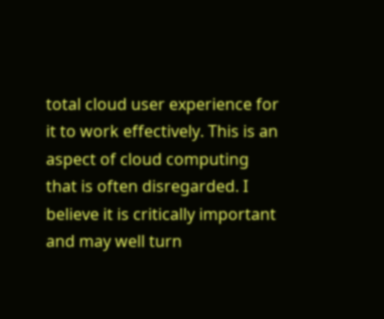total cloud user experience for it to work effectively. This is an aspect of cloud computing that is often disregarded. I believe it is critically important and may well turn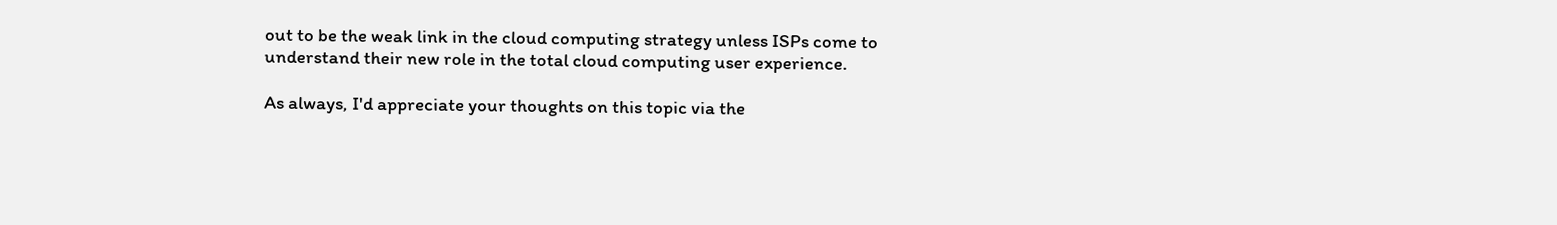out to be the weak link in the cloud computing strategy unless ISPs come to understand their new role in the total cloud computing user experience.

As always, I'd appreciate your thoughts on this topic via the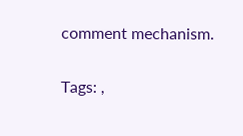comment mechanism.

Tags: ,